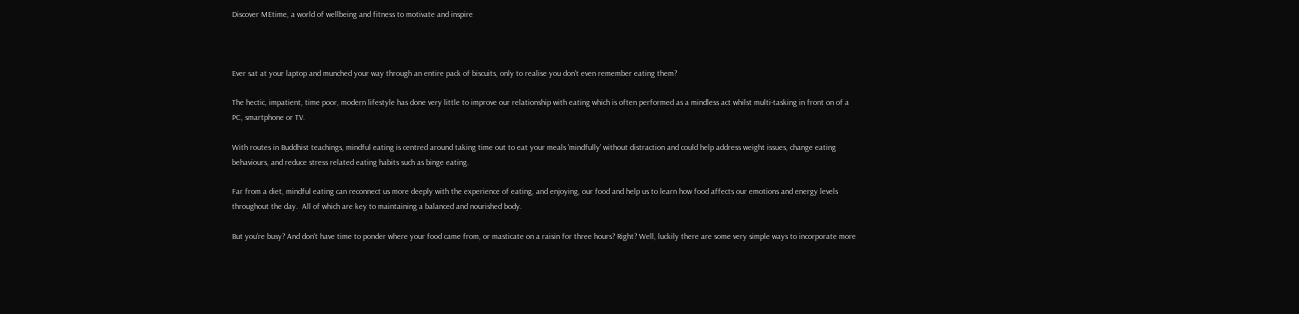Discover MEtime, a world of wellbeing and fitness to motivate and inspire



Ever sat at your laptop and munched your way through an entire pack of biscuits, only to realise you don't even remember eating them?

The hectic, impatient, time poor, modern lifestyle has done very little to improve our relationship with eating which is often performed as a mindless act whilst multi-tasking in front on of a PC, smartphone or TV.

With routes in Buddhist teachings, mindful eating is centred around taking time out to eat your meals 'mindfully' without distraction and could help address weight issues, change eating behaviours, and reduce stress related eating habits such as binge eating.

Far from a diet, mindful eating can reconnect us more deeply with the experience of eating, and enjoying, our food and help us to learn how food affects our emotions and energy levels throughout the day.  All of which are key to maintaining a balanced and nourished body.

But you're busy? And don't have time to ponder where your food came from, or masticate on a raisin for three hours? Right? Well, luckily there are some very simple ways to incorporate more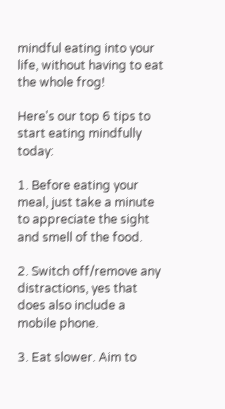mindful eating into your life, without having to eat the whole frog!

Here's our top 6 tips to start eating mindfully today:

1. Before eating your meal, just take a minute to appreciate the sight and smell of the food.

2. Switch off/remove any distractions, yes that does also include a mobile phone.

3. Eat slower. Aim to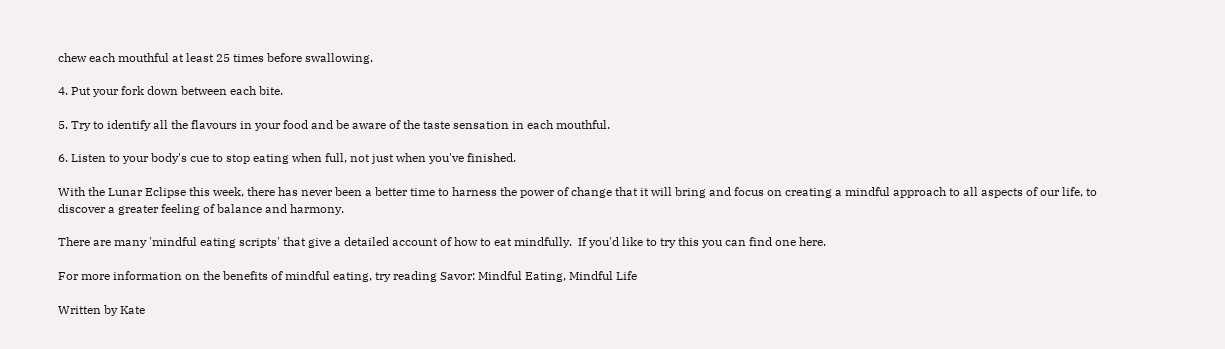chew each mouthful at least 25 times before swallowing.

4. Put your fork down between each bite.

5. Try to identify all the flavours in your food and be aware of the taste sensation in each mouthful.

6. Listen to your body's cue to stop eating when full, not just when you've finished.

With the Lunar Eclipse this week, there has never been a better time to harness the power of change that it will bring and focus on creating a mindful approach to all aspects of our life, to discover a greater feeling of balance and harmony.

There are many 'mindful eating scripts' that give a detailed account of how to eat mindfully.  If you'd like to try this you can find one here.

For more information on the benefits of mindful eating, try reading Savor: Mindful Eating, Mindful Life

Written by Kate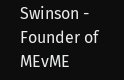Swinson - Founder of MEvME